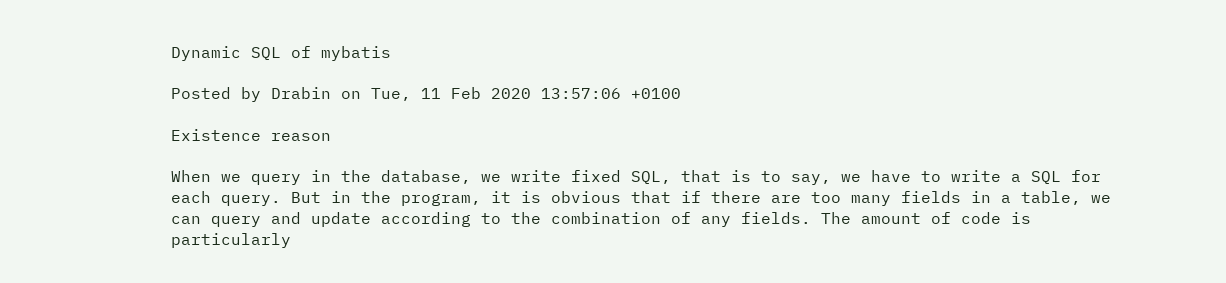Dynamic SQL of mybatis

Posted by Drabin on Tue, 11 Feb 2020 13:57:06 +0100

Existence reason

When we query in the database, we write fixed SQL, that is to say, we have to write a SQL for each query. But in the program, it is obvious that if there are too many fields in a table, we can query and update according to the combination of any fields. The amount of code is particularly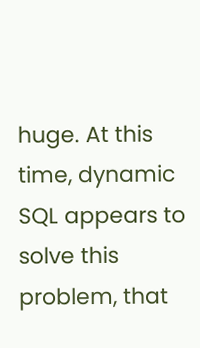huge. At this time, dynamic SQL appears to solve this problem, that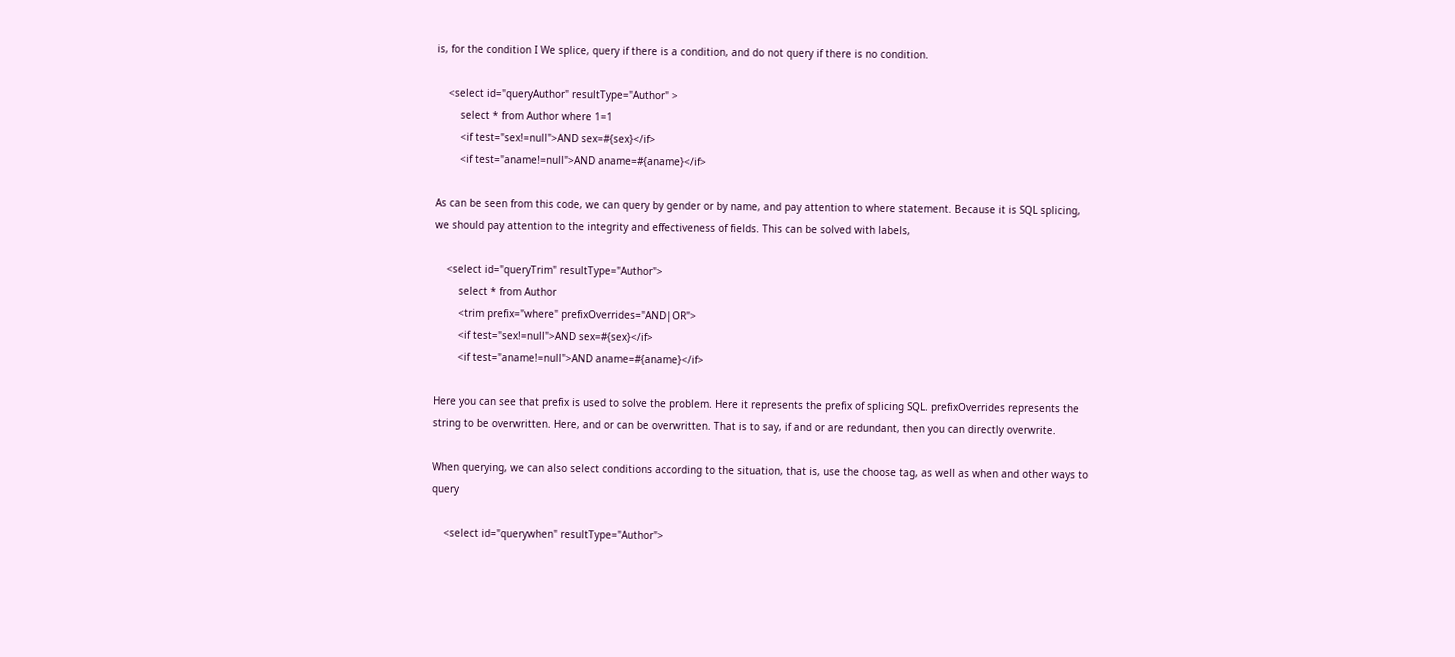is, for the condition I We splice, query if there is a condition, and do not query if there is no condition.

    <select id="queryAuthor" resultType="Author" >
        select * from Author where 1=1
        <if test="sex!=null">AND sex=#{sex}</if>
        <if test="aname!=null">AND aname=#{aname}</if>

As can be seen from this code, we can query by gender or by name, and pay attention to where statement. Because it is SQL splicing, we should pay attention to the integrity and effectiveness of fields. This can be solved with labels,

    <select id="queryTrim" resultType="Author">
        select * from Author
        <trim prefix="where" prefixOverrides="AND|OR">
        <if test="sex!=null">AND sex=#{sex}</if>
        <if test="aname!=null">AND aname=#{aname}</if>

Here you can see that prefix is used to solve the problem. Here it represents the prefix of splicing SQL. prefixOverrides represents the string to be overwritten. Here, and or can be overwritten. That is to say, if and or are redundant, then you can directly overwrite.

When querying, we can also select conditions according to the situation, that is, use the choose tag, as well as when and other ways to query

    <select id="querywhen" resultType="Author">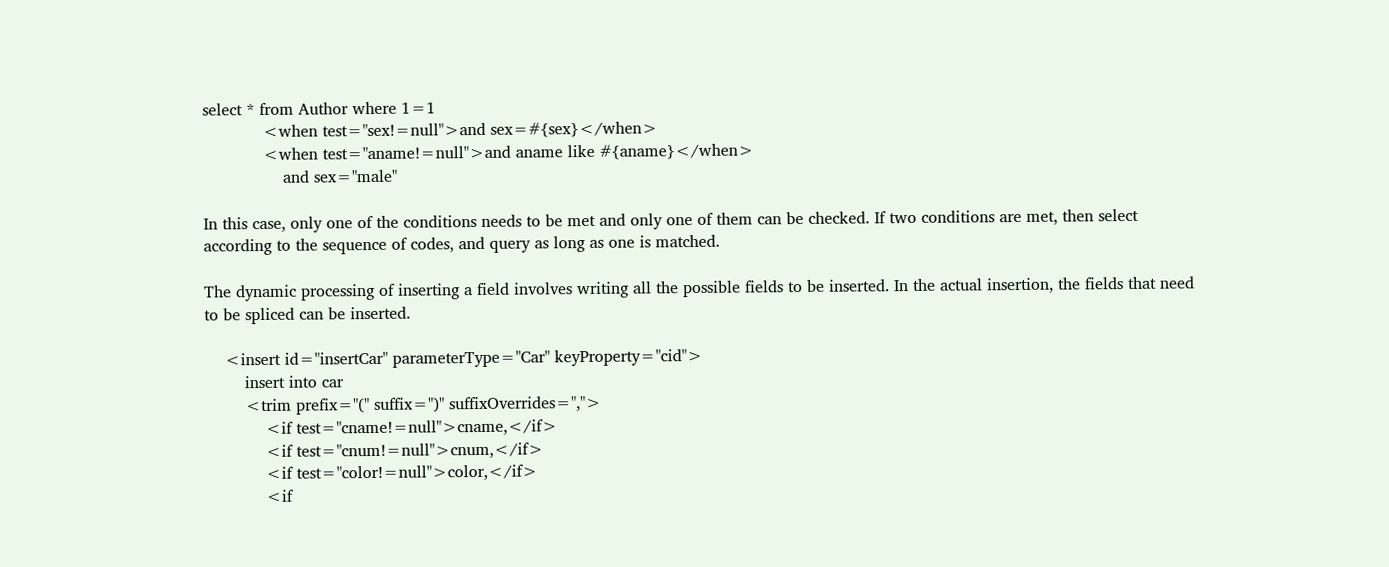select * from Author where 1=1
            <when test="sex!=null">and sex=#{sex}</when>
            <when test="aname!=null">and aname like #{aname}</when>
                and sex="male"

In this case, only one of the conditions needs to be met and only one of them can be checked. If two conditions are met, then select according to the sequence of codes, and query as long as one is matched.

The dynamic processing of inserting a field involves writing all the possible fields to be inserted. In the actual insertion, the fields that need to be spliced can be inserted.

    <insert id="insertCar" parameterType="Car" keyProperty="cid">
        insert into car
        <trim prefix="(" suffix=")" suffixOverrides=",">
            <if test="cname!=null">cname,</if>
            <if test="cnum!=null">cnum,</if>
            <if test="color!=null">color,</if>
            <if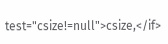test="csize!=null">csize,</if>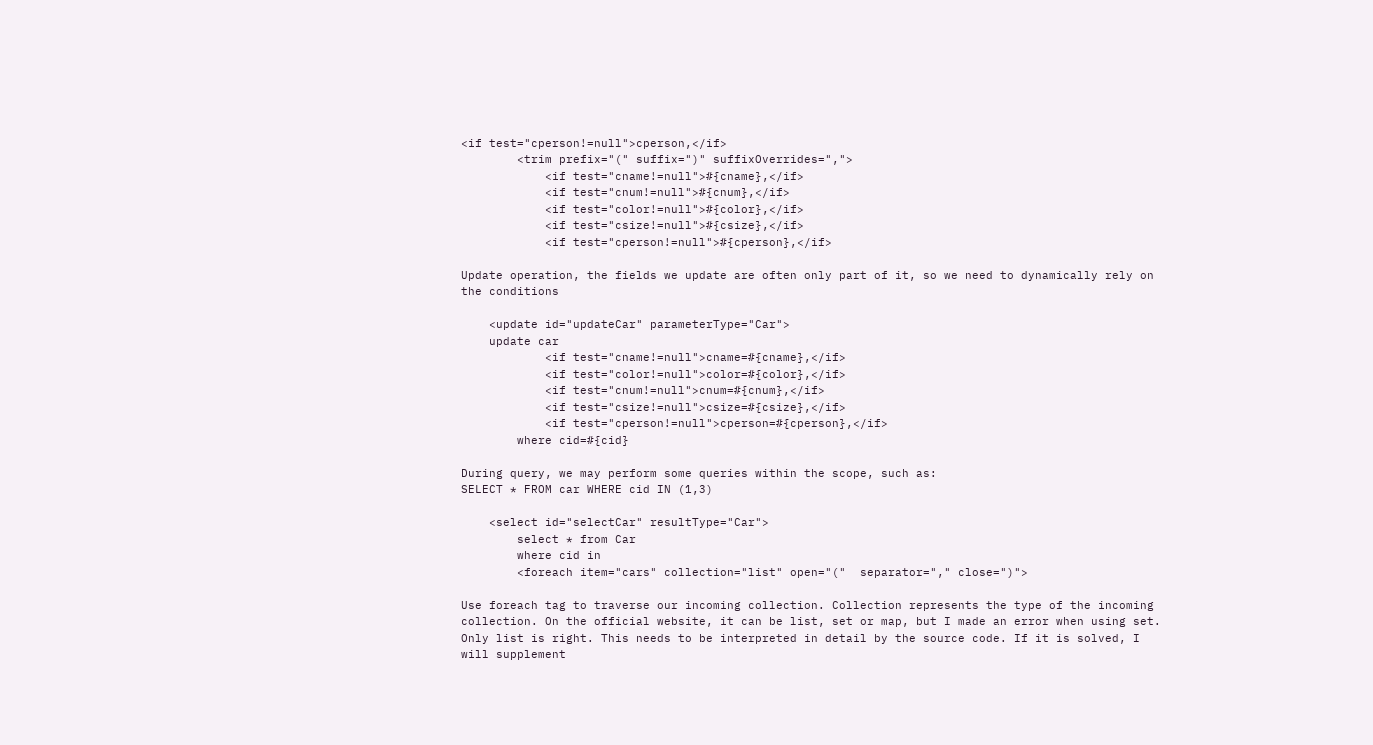<if test="cperson!=null">cperson,</if>
        <trim prefix="(" suffix=")" suffixOverrides=",">
            <if test="cname!=null">#{cname},</if>
            <if test="cnum!=null">#{cnum},</if>
            <if test="color!=null">#{color},</if>
            <if test="csize!=null">#{csize},</if>
            <if test="cperson!=null">#{cperson},</if>

Update operation, the fields we update are often only part of it, so we need to dynamically rely on the conditions

    <update id="updateCar" parameterType="Car">
    update car
            <if test="cname!=null">cname=#{cname},</if>
            <if test="color!=null">color=#{color},</if>
            <if test="cnum!=null">cnum=#{cnum},</if>
            <if test="csize!=null">csize=#{csize},</if>
            <if test="cperson!=null">cperson=#{cperson},</if>
        where cid=#{cid}

During query, we may perform some queries within the scope, such as:
SELECT * FROM car WHERE cid IN (1,3)

    <select id="selectCar" resultType="Car">
        select * from Car
        where cid in
        <foreach item="cars" collection="list" open="("  separator="," close=")">

Use foreach tag to traverse our incoming collection. Collection represents the type of the incoming collection. On the official website, it can be list, set or map, but I made an error when using set. Only list is right. This needs to be interpreted in detail by the source code. If it is solved, I will supplement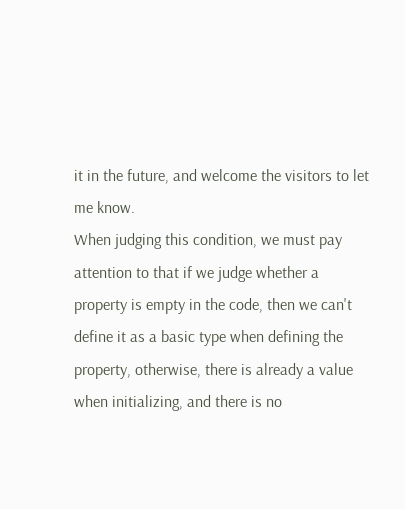it in the future, and welcome the visitors to let me know.
When judging this condition, we must pay attention to that if we judge whether a property is empty in the code, then we can't define it as a basic type when defining the property, otherwise, there is already a value when initializing, and there is no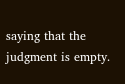saying that the judgment is empty.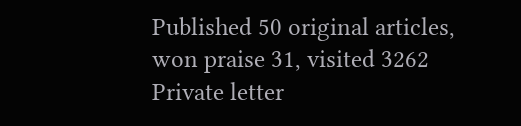Published 50 original articles, won praise 31, visited 3262
Private letter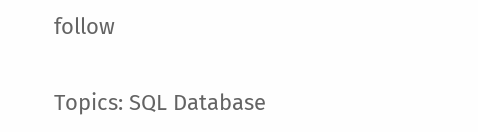follow

Topics: SQL Database